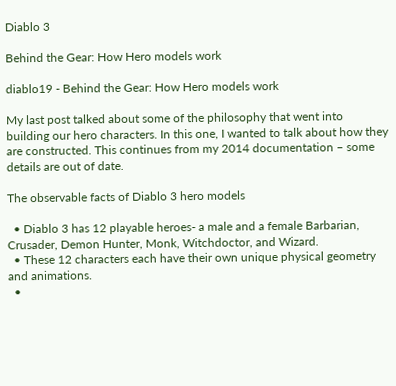Diablo 3

Behind the Gear: How Hero models work

diablo19 - Behind the Gear: How Hero models work

My last post talked about some of the philosophy that went into building our hero characters. In this one, I wanted to talk about how they are constructed. This continues from my 2014 documentation – some details are out of date.

The observable facts of Diablo 3 hero models

  • Diablo 3 has 12 playable heroes- a male and a female Barbarian, Crusader, Demon Hunter, Monk, Witchdoctor, and Wizard.
  • These 12 characters each have their own unique physical geometry and animations.
  •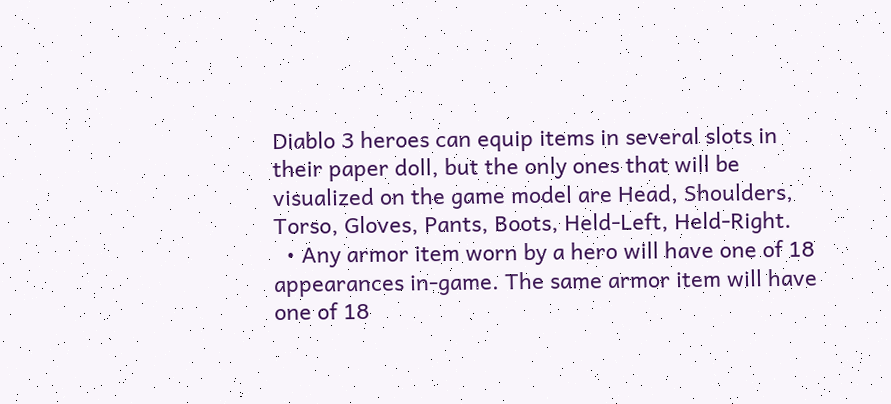Diablo 3 heroes can equip items in several slots in their paper doll, but the only ones that will be visualized on the game model are Head, Shoulders, Torso, Gloves, Pants, Boots, Held-Left, Held-Right.
  • Any armor item worn by a hero will have one of 18 appearances in-game. The same armor item will have one of 18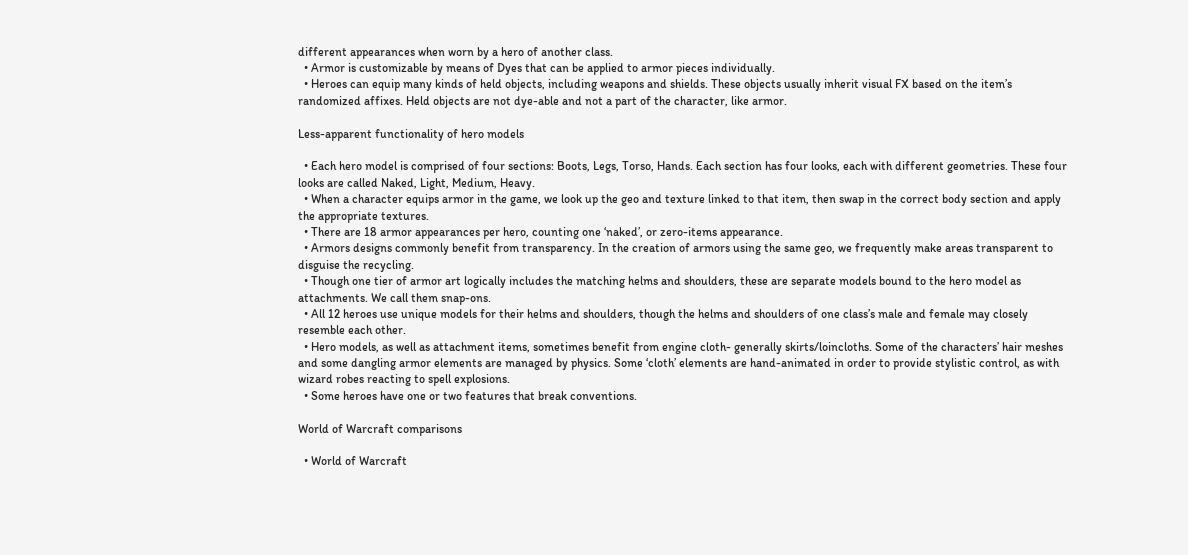different appearances when worn by a hero of another class.
  • Armor is customizable by means of Dyes that can be applied to armor pieces individually.
  • Heroes can equip many kinds of held objects, including weapons and shields. These objects usually inherit visual FX based on the item’s randomized affixes. Held objects are not dye-able and not a part of the character, like armor.

Less-apparent functionality of hero models

  • Each hero model is comprised of four sections: Boots, Legs, Torso, Hands. Each section has four looks, each with different geometries. These four looks are called Naked, Light, Medium, Heavy.
  • When a character equips armor in the game, we look up the geo and texture linked to that item, then swap in the correct body section and apply the appropriate textures.
  • There are 18 armor appearances per hero, counting one ‘naked’, or zero-items appearance.
  • Armors designs commonly benefit from transparency. In the creation of armors using the same geo, we frequently make areas transparent to disguise the recycling.
  • Though one tier of armor art logically includes the matching helms and shoulders, these are separate models bound to the hero model as attachments. We call them snap-ons.
  • All 12 heroes use unique models for their helms and shoulders, though the helms and shoulders of one class’s male and female may closely resemble each other.
  • Hero models, as well as attachment items, sometimes benefit from engine cloth- generally skirts/loincloths. Some of the characters’ hair meshes and some dangling armor elements are managed by physics. Some ‘cloth’ elements are hand-animated in order to provide stylistic control, as with wizard robes reacting to spell explosions.
  • Some heroes have one or two features that break conventions.

World of Warcraft comparisons

  • World of Warcraft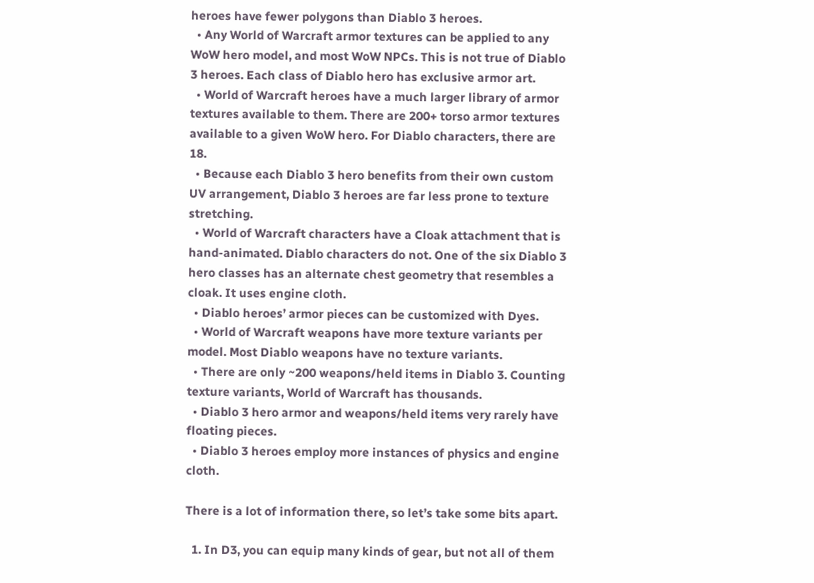heroes have fewer polygons than Diablo 3 heroes.
  • Any World of Warcraft armor textures can be applied to any WoW hero model, and most WoW NPCs. This is not true of Diablo 3 heroes. Each class of Diablo hero has exclusive armor art.
  • World of Warcraft heroes have a much larger library of armor textures available to them. There are 200+ torso armor textures available to a given WoW hero. For Diablo characters, there are 18.
  • Because each Diablo 3 hero benefits from their own custom UV arrangement, Diablo 3 heroes are far less prone to texture stretching.
  • World of Warcraft characters have a Cloak attachment that is hand-animated. Diablo characters do not. One of the six Diablo 3 hero classes has an alternate chest geometry that resembles a cloak. It uses engine cloth.
  • Diablo heroes’ armor pieces can be customized with Dyes.
  • World of Warcraft weapons have more texture variants per model. Most Diablo weapons have no texture variants.
  • There are only ~200 weapons/held items in Diablo 3. Counting texture variants, World of Warcraft has thousands.
  • Diablo 3 hero armor and weapons/held items very rarely have floating pieces.
  • Diablo 3 heroes employ more instances of physics and engine cloth.

There is a lot of information there, so let’s take some bits apart.

  1. In D3, you can equip many kinds of gear, but not all of them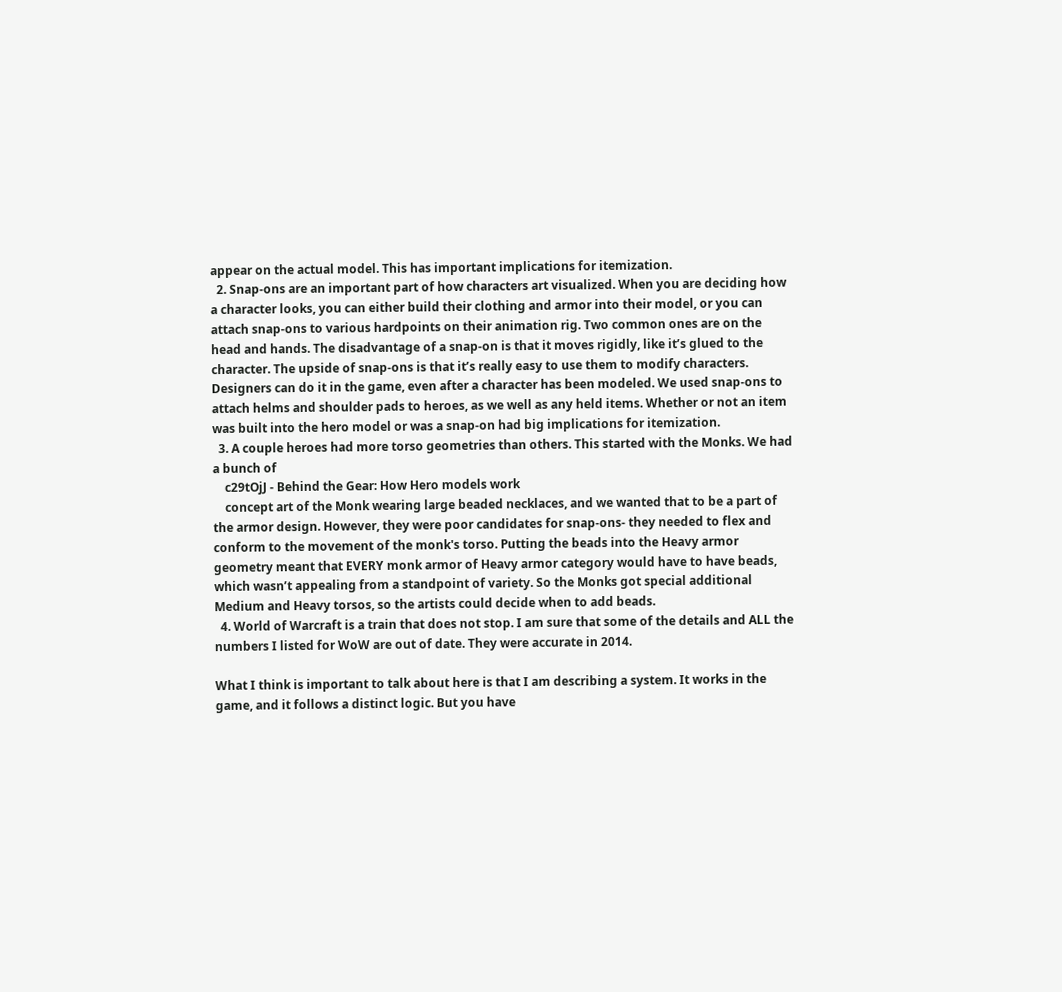appear on the actual model. This has important implications for itemization.
  2. Snap-ons are an important part of how characters art visualized. When you are deciding how a character looks, you can either build their clothing and armor into their model, or you can attach snap-ons to various hardpoints on their animation rig. Two common ones are on the head and hands. The disadvantage of a snap-on is that it moves rigidly, like it’s glued to the character. The upside of snap-ons is that it’s really easy to use them to modify characters. Designers can do it in the game, even after a character has been modeled. We used snap-ons to attach helms and shoulder pads to heroes, as we well as any held items. Whether or not an item was built into the hero model or was a snap-on had big implications for itemization.
  3. A couple heroes had more torso geometries than others. This started with the Monks. We had a bunch of
    c29tOjJ - Behind the Gear: How Hero models work
    concept art of the Monk wearing large beaded necklaces, and we wanted that to be a part of the armor design. However, they were poor candidates for snap-ons- they needed to flex and conform to the movement of the monk's torso. Putting the beads into the Heavy armor geometry meant that EVERY monk armor of Heavy armor category would have to have beads, which wasn’t appealing from a standpoint of variety. So the Monks got special additional Medium and Heavy torsos, so the artists could decide when to add beads.
  4. World of Warcraft is a train that does not stop. I am sure that some of the details and ALL the numbers I listed for WoW are out of date. They were accurate in 2014.

What I think is important to talk about here is that I am describing a system. It works in the game, and it follows a distinct logic. But you have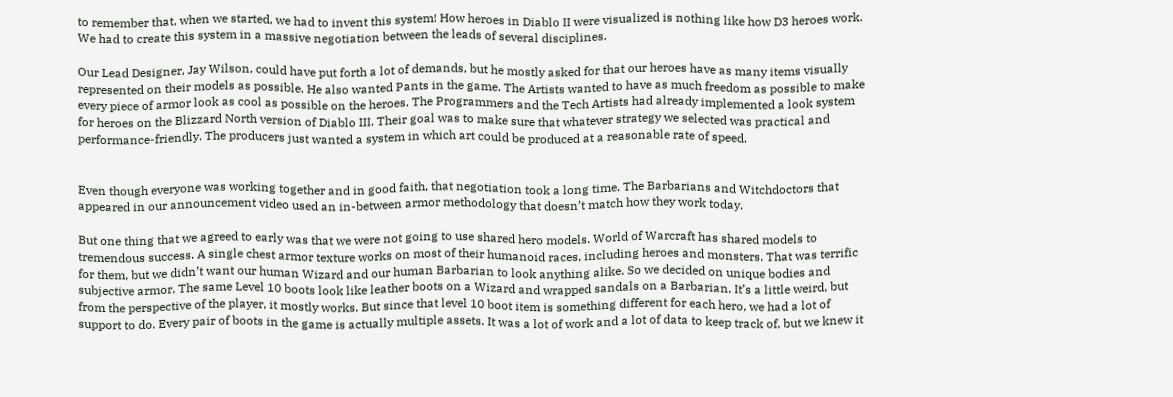to remember that, when we started, we had to invent this system! How heroes in Diablo II were visualized is nothing like how D3 heroes work. We had to create this system in a massive negotiation between the leads of several disciplines.

Our Lead Designer, Jay Wilson, could have put forth a lot of demands, but he mostly asked for that our heroes have as many items visually represented on their models as possible. He also wanted Pants in the game. The Artists wanted to have as much freedom as possible to make every piece of armor look as cool as possible on the heroes. The Programmers and the Tech Artists had already implemented a look system for heroes on the Blizzard North version of Diablo III. Their goal was to make sure that whatever strategy we selected was practical and performance-friendly. The producers just wanted a system in which art could be produced at a reasonable rate of speed.


Even though everyone was working together and in good faith, that negotiation took a long time. The Barbarians and Witchdoctors that appeared in our announcement video used an in-between armor methodology that doesn’t match how they work today.

But one thing that we agreed to early was that we were not going to use shared hero models. World of Warcraft has shared models to tremendous success. A single chest armor texture works on most of their humanoid races, including heroes and monsters. That was terrific for them, but we didn’t want our human Wizard and our human Barbarian to look anything alike. So we decided on unique bodies and subjective armor. The same Level 10 boots look like leather boots on a Wizard and wrapped sandals on a Barbarian. It’s a little weird, but from the perspective of the player, it mostly works. But since that level 10 boot item is something different for each hero, we had a lot of support to do. Every pair of boots in the game is actually multiple assets. It was a lot of work and a lot of data to keep track of, but we knew it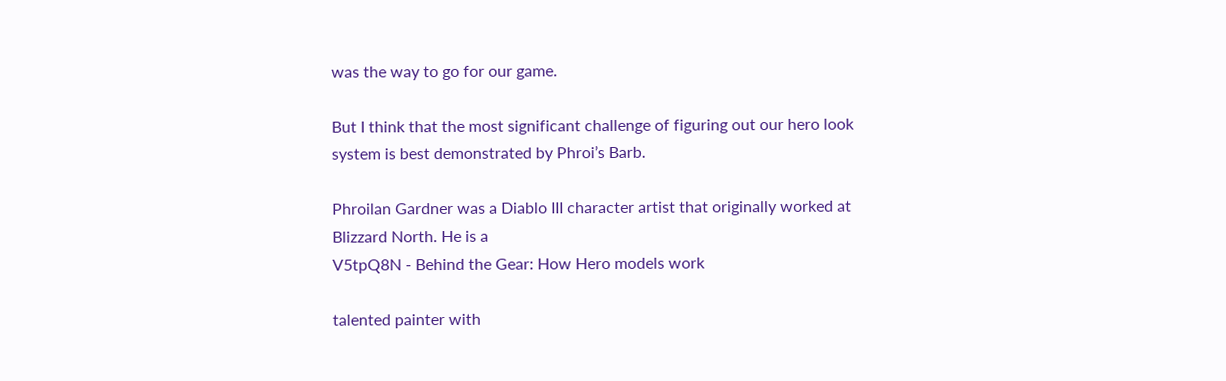was the way to go for our game.

But I think that the most significant challenge of figuring out our hero look system is best demonstrated by Phroi’s Barb.

Phroilan Gardner was a Diablo III character artist that originally worked at Blizzard North. He is a
V5tpQ8N - Behind the Gear: How Hero models work

talented painter with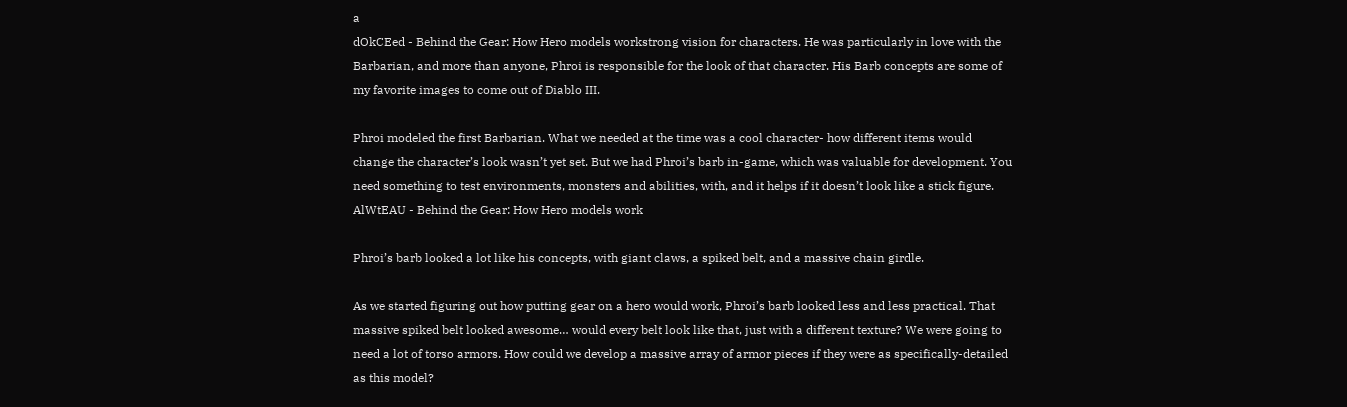a
dOkCEed - Behind the Gear: How Hero models workstrong vision for characters. He was particularly in love with the Barbarian, and more than anyone, Phroi is responsible for the look of that character. His Barb concepts are some of
my favorite images to come out of Diablo III.

Phroi modeled the first Barbarian. What we needed at the time was a cool character- how different items would change the character’s look wasn’t yet set. But we had Phroi’s barb in-game, which was valuable for development. You need something to test environments, monsters and abilities, with, and it helps if it doesn’t look like a stick figure.
AlWtEAU - Behind the Gear: How Hero models work

Phroi’s barb looked a lot like his concepts, with giant claws, a spiked belt, and a massive chain girdle.

As we started figuring out how putting gear on a hero would work, Phroi’s barb looked less and less practical. That massive spiked belt looked awesome… would every belt look like that, just with a different texture? We were going to need a lot of torso armors. How could we develop a massive array of armor pieces if they were as specifically-detailed as this model?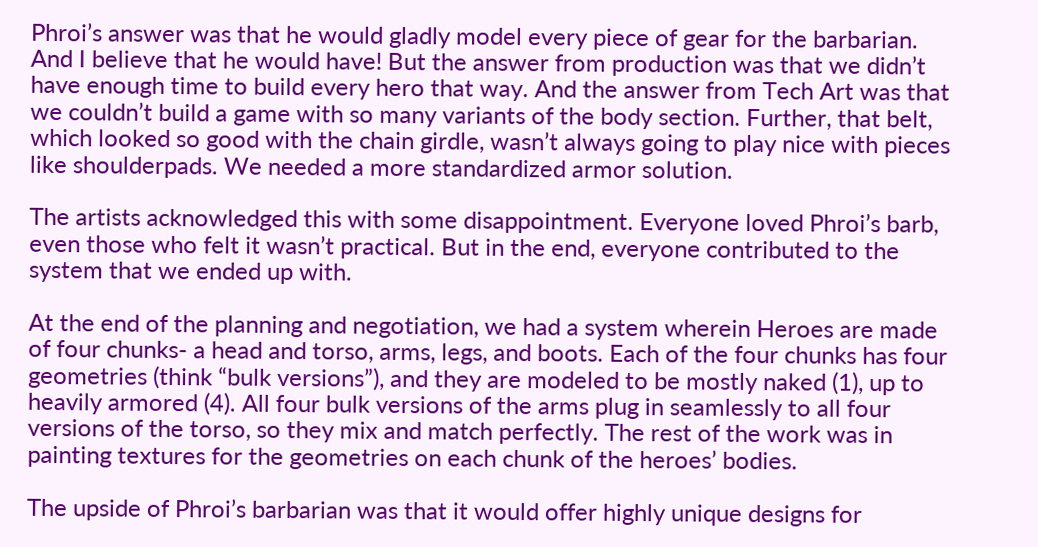Phroi’s answer was that he would gladly model every piece of gear for the barbarian. And I believe that he would have! But the answer from production was that we didn’t have enough time to build every hero that way. And the answer from Tech Art was that we couldn’t build a game with so many variants of the body section. Further, that belt, which looked so good with the chain girdle, wasn’t always going to play nice with pieces like shoulderpads. We needed a more standardized armor solution.

The artists acknowledged this with some disappointment. Everyone loved Phroi’s barb, even those who felt it wasn’t practical. But in the end, everyone contributed to the system that we ended up with.

At the end of the planning and negotiation, we had a system wherein Heroes are made of four chunks- a head and torso, arms, legs, and boots. Each of the four chunks has four geometries (think “bulk versions”), and they are modeled to be mostly naked (1), up to heavily armored (4). All four bulk versions of the arms plug in seamlessly to all four versions of the torso, so they mix and match perfectly. The rest of the work was in painting textures for the geometries on each chunk of the heroes’ bodies.

The upside of Phroi’s barbarian was that it would offer highly unique designs for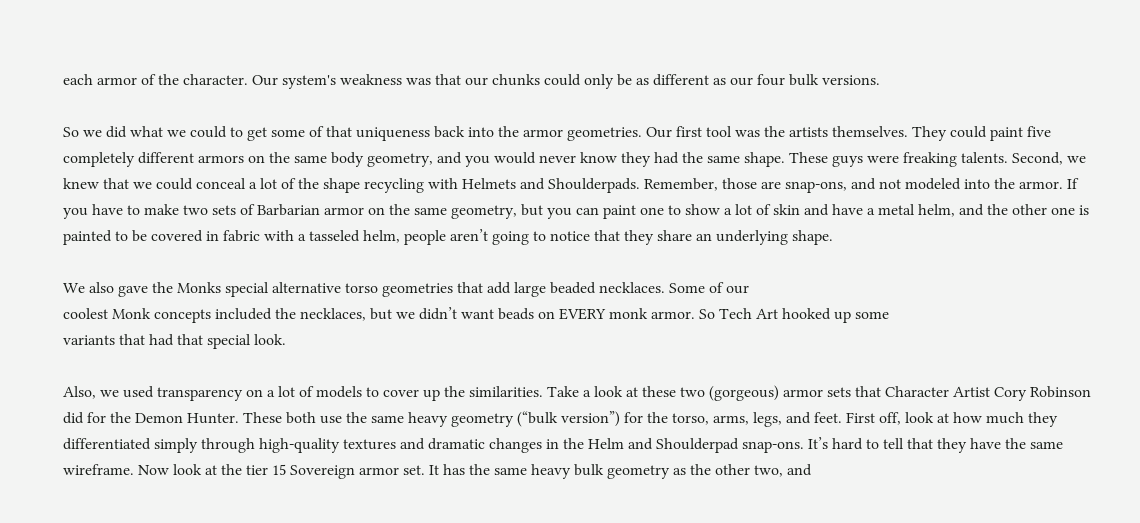each armor of the character. Our system's weakness was that our chunks could only be as different as our four bulk versions.

So we did what we could to get some of that uniqueness back into the armor geometries. Our first tool was the artists themselves. They could paint five completely different armors on the same body geometry, and you would never know they had the same shape. These guys were freaking talents. Second, we knew that we could conceal a lot of the shape recycling with Helmets and Shoulderpads. Remember, those are snap-ons, and not modeled into the armor. If you have to make two sets of Barbarian armor on the same geometry, but you can paint one to show a lot of skin and have a metal helm, and the other one is painted to be covered in fabric with a tasseled helm, people aren’t going to notice that they share an underlying shape.

We also gave the Monks special alternative torso geometries that add large beaded necklaces. Some of our
coolest Monk concepts included the necklaces, but we didn’t want beads on EVERY monk armor. So Tech Art hooked up some
variants that had that special look.

Also, we used transparency on a lot of models to cover up the similarities. Take a look at these two (gorgeous) armor sets that Character Artist Cory Robinson did for the Demon Hunter. These both use the same heavy geometry (“bulk version”) for the torso, arms, legs, and feet. First off, look at how much they differentiated simply through high-quality textures and dramatic changes in the Helm and Shoulderpad snap-ons. It’s hard to tell that they have the same wireframe. Now look at the tier 15 Sovereign armor set. It has the same heavy bulk geometry as the other two, and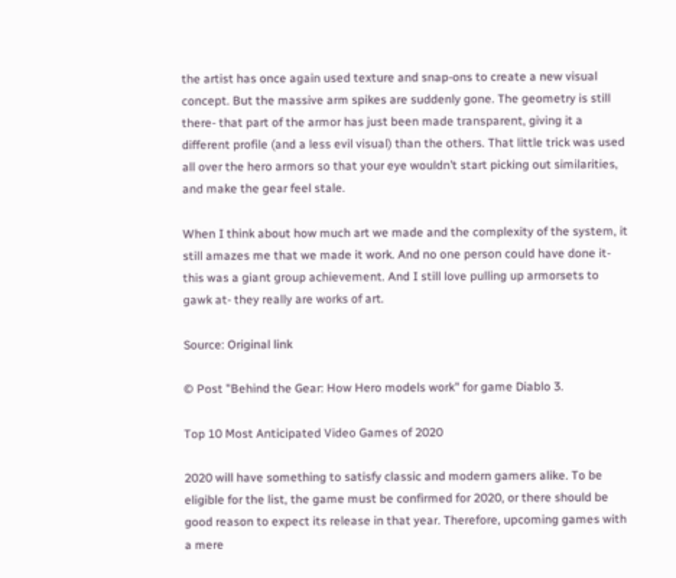the artist has once again used texture and snap-ons to create a new visual concept. But the massive arm spikes are suddenly gone. The geometry is still there- that part of the armor has just been made transparent, giving it a different profile (and a less evil visual) than the others. That little trick was used all over the hero armors so that your eye wouldn’t start picking out similarities, and make the gear feel stale.

When I think about how much art we made and the complexity of the system, it still amazes me that we made it work. And no one person could have done it- this was a giant group achievement. And I still love pulling up armorsets to gawk at- they really are works of art.

Source: Original link

© Post "Behind the Gear: How Hero models work" for game Diablo 3.

Top 10 Most Anticipated Video Games of 2020

2020 will have something to satisfy classic and modern gamers alike. To be eligible for the list, the game must be confirmed for 2020, or there should be good reason to expect its release in that year. Therefore, upcoming games with a mere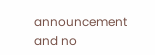announcement and no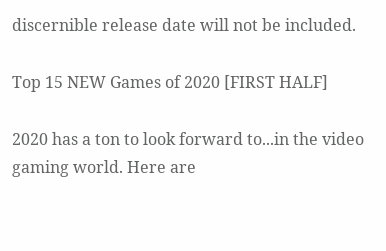discernible release date will not be included.

Top 15 NEW Games of 2020 [FIRST HALF]

2020 has a ton to look forward to...in the video gaming world. Here are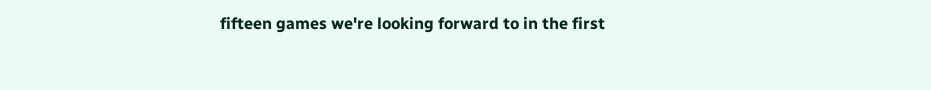fifteen games we're looking forward to in the first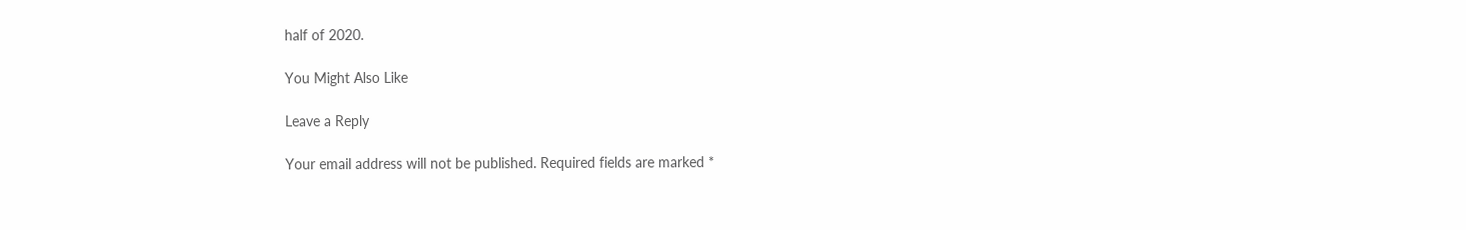half of 2020.

You Might Also Like

Leave a Reply

Your email address will not be published. Required fields are marked *